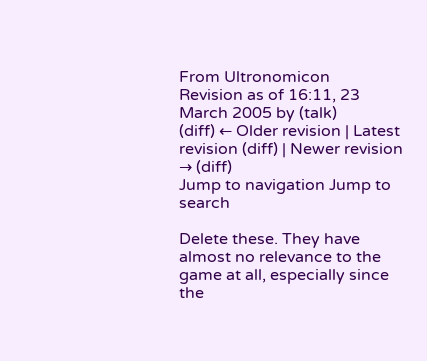From Ultronomicon
Revision as of 16:11, 23 March 2005 by (talk)
(diff) ← Older revision | Latest revision (diff) | Newer revision → (diff)
Jump to navigation Jump to search

Delete these. They have almost no relevance to the game at all, especially since the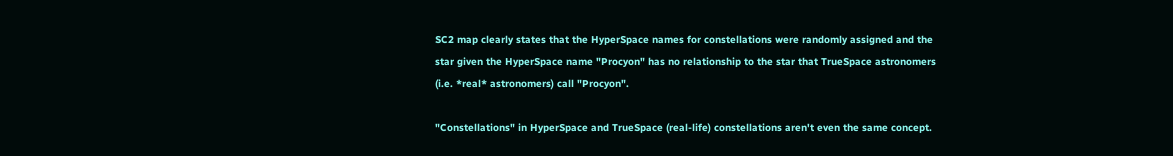SC2 map clearly states that the HyperSpace names for constellations were randomly assigned and the star given the HyperSpace name "Procyon" has no relationship to the star that TrueSpace astronomers (i.e. *real* astronomers) call "Procyon".

"Constellations" in HyperSpace and TrueSpace (real-life) constellations aren't even the same concept.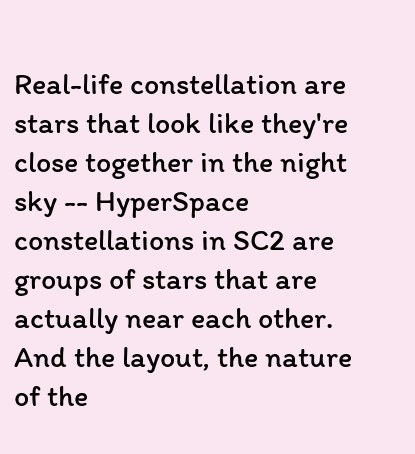Real-life constellation are stars that look like they're close together in the night sky -- HyperSpace constellations in SC2 are groups of stars that are actually near each other. And the layout, the nature of the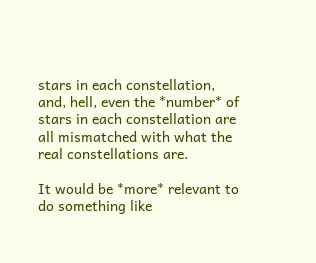stars in each constellation, and, hell, even the *number* of stars in each constellation are all mismatched with what the real constellations are.

It would be *more* relevant to do something like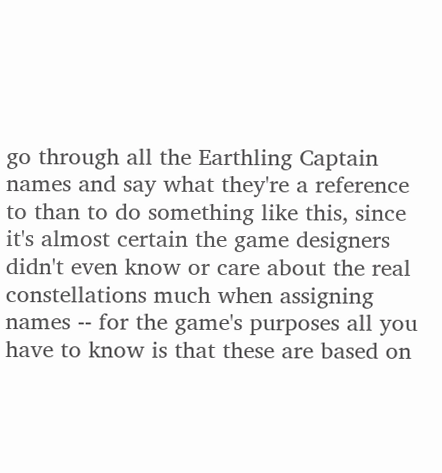go through all the Earthling Captain names and say what they're a reference to than to do something like this, since it's almost certain the game designers didn't even know or care about the real constellations much when assigning names -- for the game's purposes all you have to know is that these are based on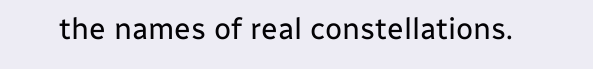the names of real constellations.